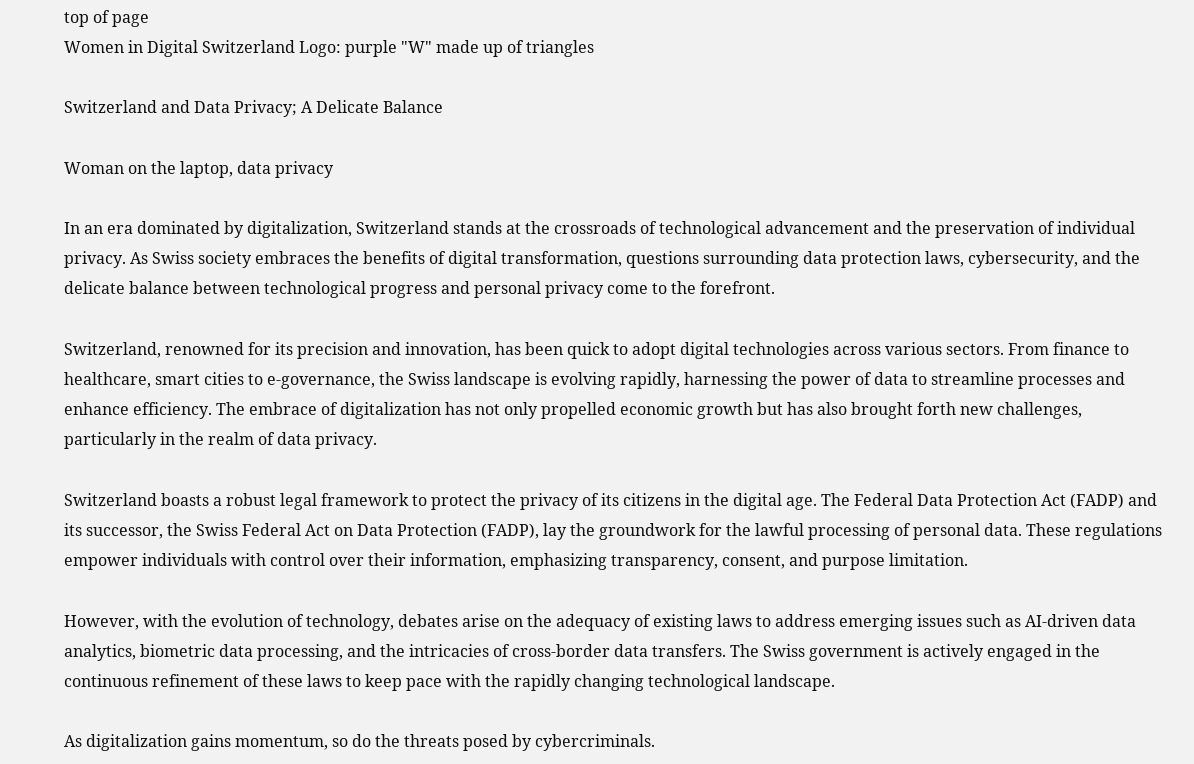top of page
Women in Digital Switzerland Logo: purple "W" made up of triangles

Switzerland and Data Privacy; A Delicate Balance

Woman on the laptop, data privacy

In an era dominated by digitalization, Switzerland stands at the crossroads of technological advancement and the preservation of individual privacy. As Swiss society embraces the benefits of digital transformation, questions surrounding data protection laws, cybersecurity, and the delicate balance between technological progress and personal privacy come to the forefront.

Switzerland, renowned for its precision and innovation, has been quick to adopt digital technologies across various sectors. From finance to healthcare, smart cities to e-governance, the Swiss landscape is evolving rapidly, harnessing the power of data to streamline processes and enhance efficiency. The embrace of digitalization has not only propelled economic growth but has also brought forth new challenges, particularly in the realm of data privacy.

Switzerland boasts a robust legal framework to protect the privacy of its citizens in the digital age. The Federal Data Protection Act (FADP) and its successor, the Swiss Federal Act on Data Protection (FADP), lay the groundwork for the lawful processing of personal data. These regulations empower individuals with control over their information, emphasizing transparency, consent, and purpose limitation.

However, with the evolution of technology, debates arise on the adequacy of existing laws to address emerging issues such as AI-driven data analytics, biometric data processing, and the intricacies of cross-border data transfers. The Swiss government is actively engaged in the continuous refinement of these laws to keep pace with the rapidly changing technological landscape.

As digitalization gains momentum, so do the threats posed by cybercriminals.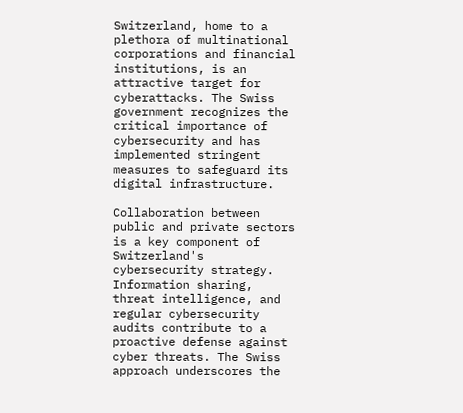Switzerland, home to a plethora of multinational corporations and financial institutions, is an attractive target for cyberattacks. The Swiss government recognizes the critical importance of cybersecurity and has implemented stringent measures to safeguard its digital infrastructure.

Collaboration between public and private sectors is a key component of Switzerland's cybersecurity strategy. Information sharing, threat intelligence, and regular cybersecurity audits contribute to a proactive defense against cyber threats. The Swiss approach underscores the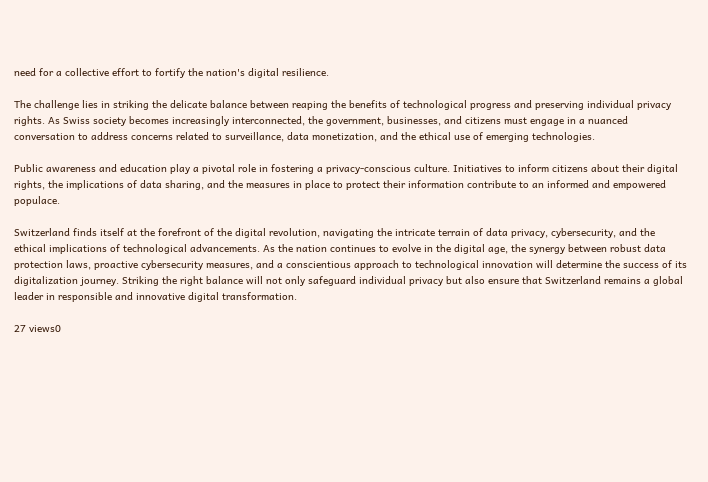need for a collective effort to fortify the nation's digital resilience.

The challenge lies in striking the delicate balance between reaping the benefits of technological progress and preserving individual privacy rights. As Swiss society becomes increasingly interconnected, the government, businesses, and citizens must engage in a nuanced conversation to address concerns related to surveillance, data monetization, and the ethical use of emerging technologies.

Public awareness and education play a pivotal role in fostering a privacy-conscious culture. Initiatives to inform citizens about their digital rights, the implications of data sharing, and the measures in place to protect their information contribute to an informed and empowered populace.

Switzerland finds itself at the forefront of the digital revolution, navigating the intricate terrain of data privacy, cybersecurity, and the ethical implications of technological advancements. As the nation continues to evolve in the digital age, the synergy between robust data protection laws, proactive cybersecurity measures, and a conscientious approach to technological innovation will determine the success of its digitalization journey. Striking the right balance will not only safeguard individual privacy but also ensure that Switzerland remains a global leader in responsible and innovative digital transformation.

27 views0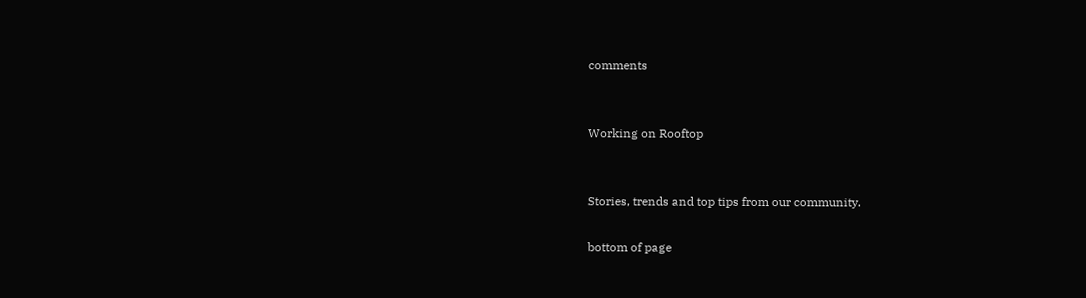comments


Working on Rooftop


Stories, trends and top tips from our community.

bottom of page